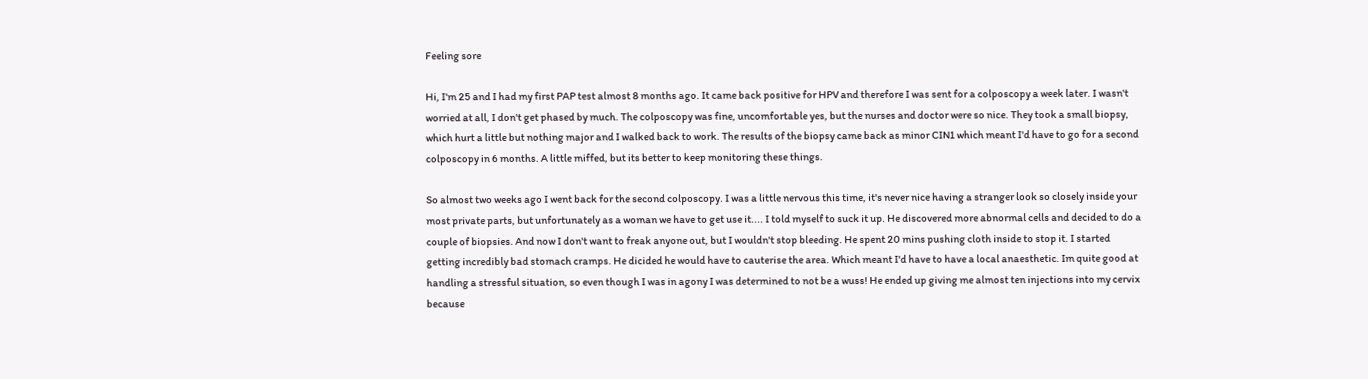Feeling sore

Hi, I'm 25 and I had my first PAP test almost 8 months ago. It came back positive for HPV and therefore I was sent for a colposcopy a week later. I wasn't worried at all, I don't get phased by much. The colposcopy was fine, uncomfortable yes, but the nurses and doctor were so nice. They took a small biopsy, which hurt a little but nothing major and I walked back to work. The results of the biopsy came back as minor CIN1 which meant I'd have to go for a second colposcopy in 6 months. A little miffed, but its better to keep monitoring these things.

So almost two weeks ago I went back for the second colposcopy. I was a little nervous this time, it's never nice having a stranger look so closely inside your most private parts, but unfortunately as a woman we have to get use it.... I told myself to suck it up. He discovered more abnormal cells and decided to do a couple of biopsies. And now I don't want to freak anyone out, but I wouldn't stop bleeding. He spent 20 mins pushing cloth inside to stop it. I started getting incredibly bad stomach cramps. He dicided he would have to cauterise the area. Which meant I'd have to have a local anaesthetic. Im quite good at handling a stressful situation, so even though I was in agony I was determined to not be a wuss! He ended up giving me almost ten injections into my cervix because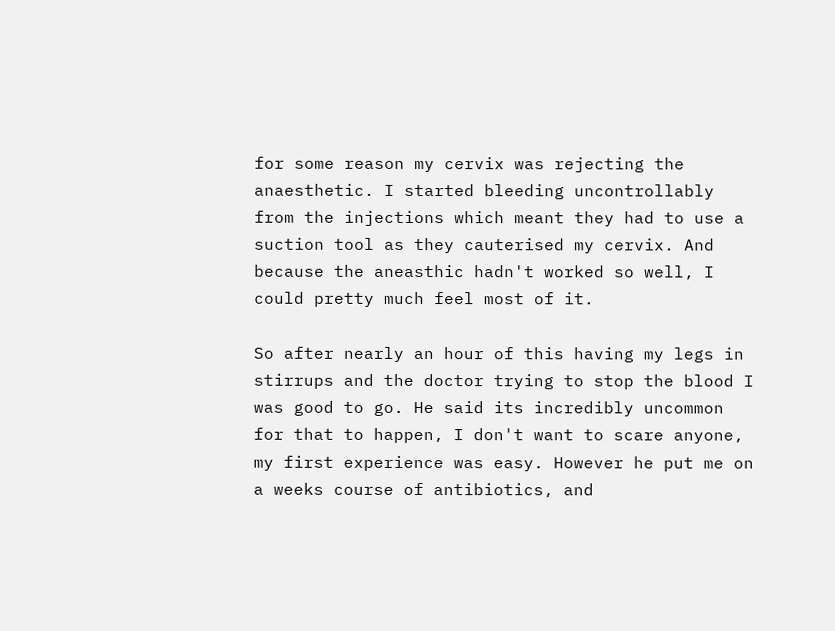for some reason my cervix was rejecting the anaesthetic. I started bleeding uncontrollably from the injections which meant they had to use a suction tool as they cauterised my cervix. And because the aneasthic hadn't worked so well, I could pretty much feel most of it.

So after nearly an hour of this having my legs in stirrups and the doctor trying to stop the blood I was good to go. He said its incredibly uncommon for that to happen, I don't want to scare anyone, my first experience was easy. However he put me on a weeks course of antibiotics, and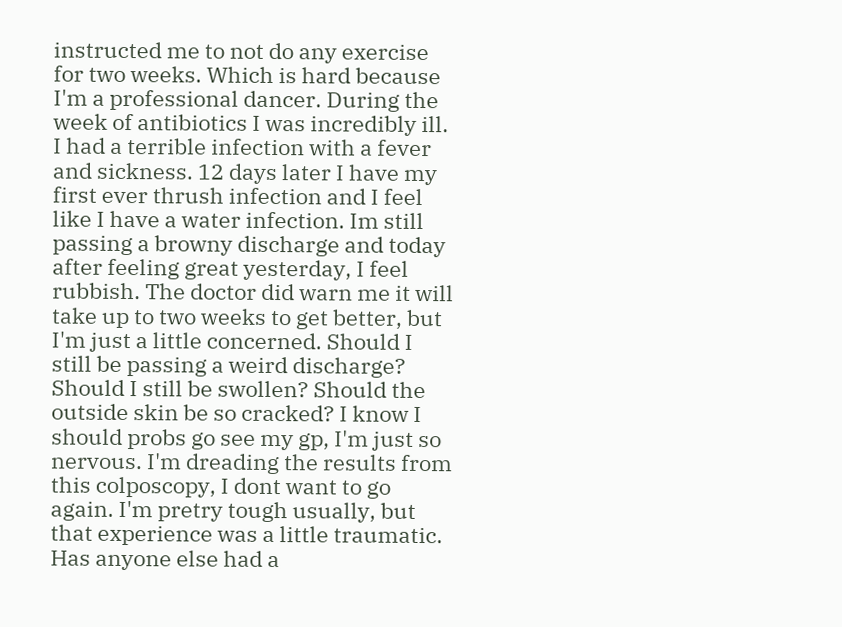instructed me to not do any exercise for two weeks. Which is hard because I'm a professional dancer. During the week of antibiotics I was incredibly ill. I had a terrible infection with a fever and sickness. 12 days later I have my first ever thrush infection and I feel like I have a water infection. Im still passing a browny discharge and today after feeling great yesterday, I feel rubbish. The doctor did warn me it will take up to two weeks to get better, but I'm just a little concerned. Should I still be passing a weird discharge? Should I still be swollen? Should the outside skin be so cracked? I know I should probs go see my gp, I'm just so nervous. I'm dreading the results from this colposcopy, I dont want to go again. I'm pretry tough usually, but that experience was a little traumatic.  Has anyone else had a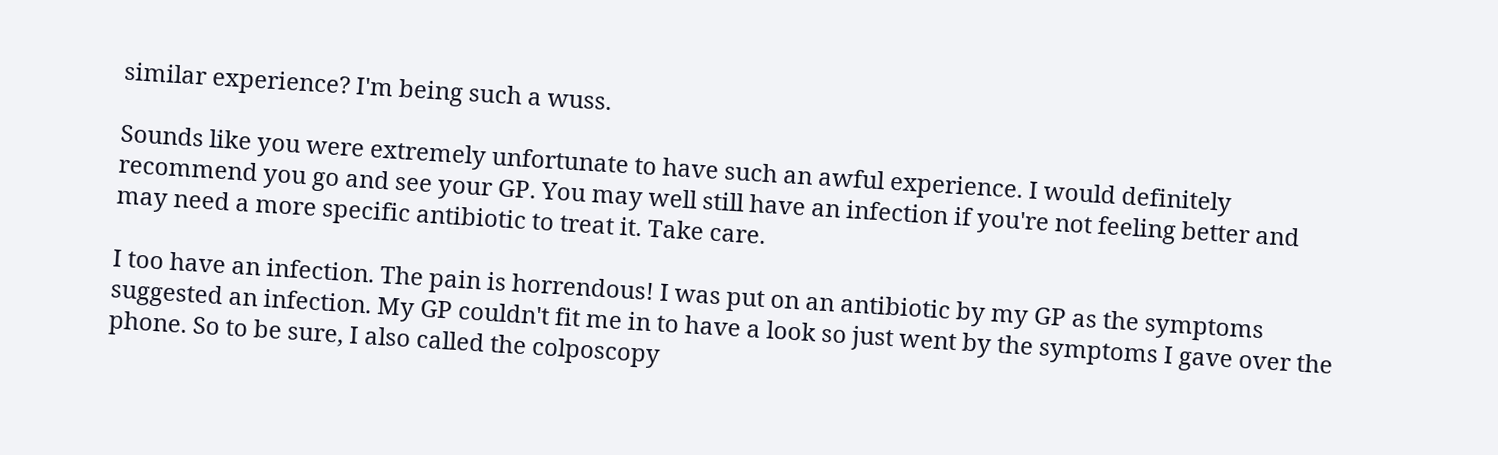similar experience? I'm being such a wuss.

Sounds like you were extremely unfortunate to have such an awful experience. I would definitely recommend you go and see your GP. You may well still have an infection if you're not feeling better and may need a more specific antibiotic to treat it. Take care.

I too have an infection. The pain is horrendous! I was put on an antibiotic by my GP as the symptoms suggested an infection. My GP couldn't fit me in to have a look so just went by the symptoms I gave over the phone. So to be sure, I also called the colposcopy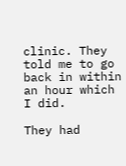clinic. They told me to go back in within an hour which I did.

They had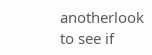anotherlook to see if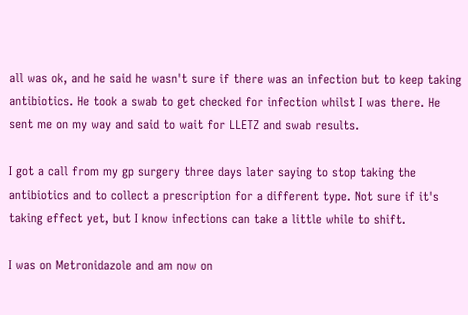all was ok, and he said he wasn't sure if there was an infection but to keep taking antibiotics. He took a swab to get checked for infection whilst I was there. He sent me on my way and said to wait for LLETZ and swab results.

I got a call from my gp surgery three days later saying to stop taking the antibiotics and to collect a prescription for a different type. Not sure if it's taking effect yet, but I know infections can take a little while to shift.

I was on Metronidazole and am now on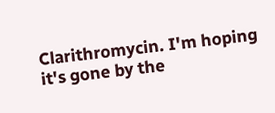Clarithromycin. I'm hoping it's gone by the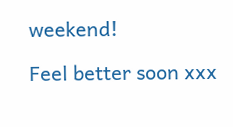weekend!

Feel better soon xxx